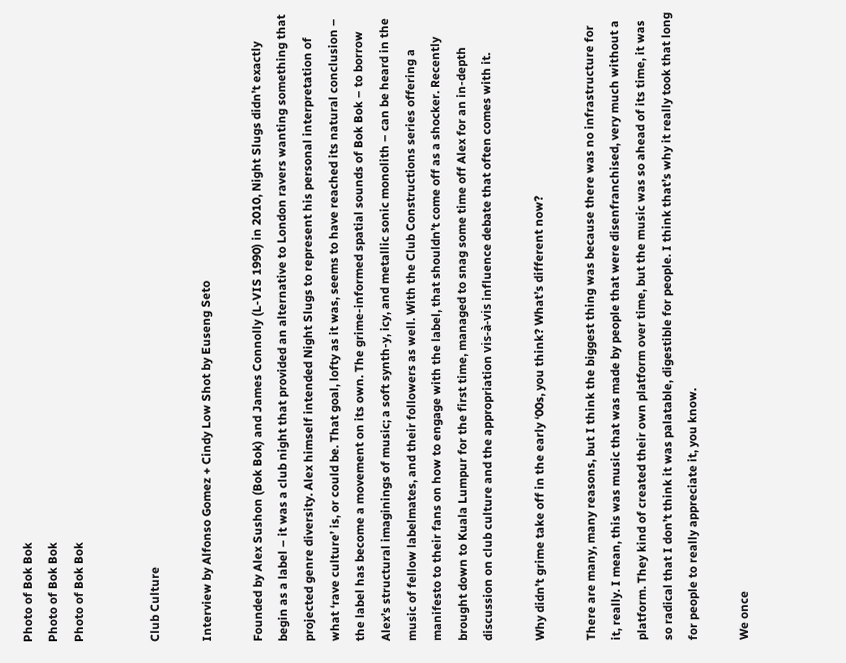Photo of Bok Bok
Photo of Bok Bok
Photo of Bok Bok


Club Culture

Interview by Alfonso Gomez + Cindy Low Shot by Euseng Seto

Founded by Alex Sushon (Bok Bok) and James Connolly (L-VIS 1990) in 2010, Night Slugs didn’t exactly begin as a label – it was a club night that provided an alternative to London ravers wanting something that projected genre diversity. Alex himself intended Night Slugs to represent his personal interpretation of what ‘rave culture’ is, or could be. That goal, lofty as it was, seems to have reached its natural conclusion – the label has become a movement on its own. The grime-informed spatial sounds of Bok Bok – to borrow Alex’s structural imaginings of music; a soft synth-y, icy, and metallic sonic monolith – can be heard in the music of fellow labelmates, and their followers as well. With the Club Constructions series offering a manifesto to their fans on how to engage with the label, that shouldn’t come off as a shocker. Recently brought down to Kuala Lumpur for the first time, managed to snag some time off Alex for an in-depth discussion on club culture and the appropriation vis-à-vis influence debate that often comes with it.

Why didn’t grime take off in the early ‘00s, you think? What’s different now?

There are many, many reasons, but I think the biggest thing was because there was no infrastructure for it, really. I mean, this was music that was made by people that were disenfranchised, very much without a platform. They kind of created their own platform over time, but the music was so ahead of its time, it was so radical that I don’t think it was palatable, digestible for people. I think that’s why it really took that long for people to really appreciate it, you know.

We once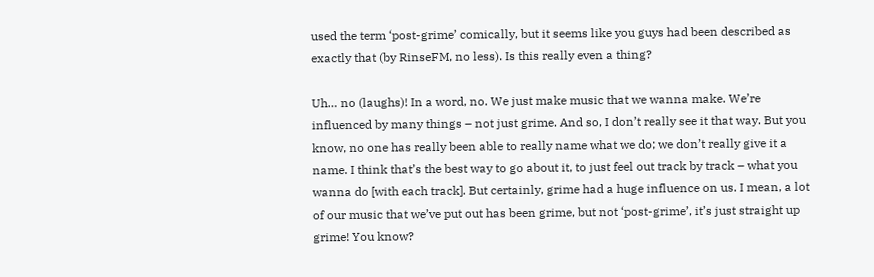used the term ‘post-grime’ comically, but it seems like you guys had been described as exactly that (by RinseFM, no less). Is this really even a thing?

Uh… no (laughs)! In a word, no. We just make music that we wanna make. We’re influenced by many things – not just grime. And so, I don’t really see it that way. But you know, no one has really been able to really name what we do; we don’t really give it a name. I think that’s the best way to go about it, to just feel out track by track – what you wanna do [with each track]. But certainly, grime had a huge influence on us. I mean, a lot of our music that we’ve put out has been grime, but not ‘post-grime’, it’s just straight up grime! You know?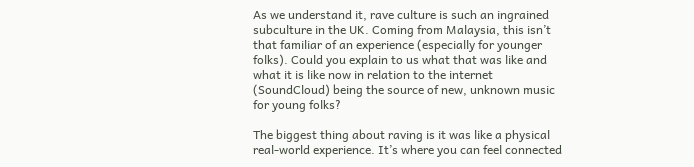As we understand it, rave culture is such an ingrained subculture in the UK. Coming from Malaysia, this isn’t that familiar of an experience (especially for younger folks). Could you explain to us what that was like and what it is like now in relation to the internet (SoundCloud) being the source of new, unknown music for young folks?

The biggest thing about raving is it was like a physical real-world experience. It’s where you can feel connected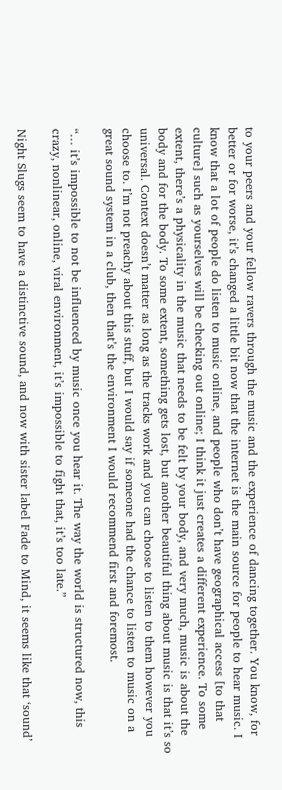to your peers and your fellow ravers through the music and the experience of dancing together. You know, for better or for worse, it’s changed a little bit now that the internet is the main source for people to hear music. I know that a lot of people do listen to music online, and people who don’t have geographical access [to that culture] such as yourselves will be checking out online; I think it just creates a different experience. To some extent, there’s a physicality in the music that needs to be felt by your body, and very much, music is about the body and for the body. To some extent, something gets lost, but another beautiful thing about music is that it’s so universal. Context doesn’t matter as long as the tracks work and you can choose to listen to them however you choose to. I’m not preachy about this stuff, but I would say if someone had the chance to listen to music on a great sound system in a club, then that’s the environment I would recommend first and foremost.

“… it’s impossible to not be influenced by music once you hear it. The way the world is structured now, this crazy, nonlinear, online, viral environment, it’s impossible to fight that, it’s too late.”

Night Slugs seem to have a distinctive sound, and now with sister label Fade to Mind, it seems like that ‘sound’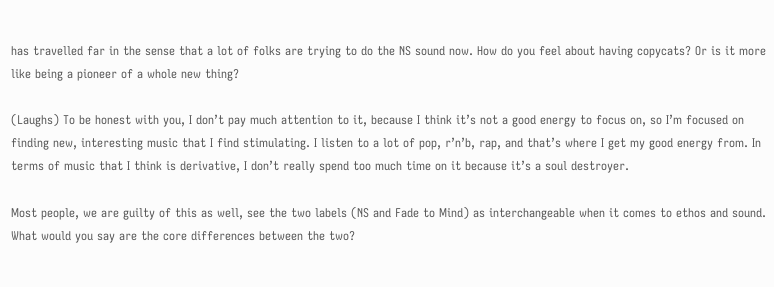has travelled far in the sense that a lot of folks are trying to do the NS sound now. How do you feel about having copycats? Or is it more like being a pioneer of a whole new thing?

(Laughs) To be honest with you, I don’t pay much attention to it, because I think it’s not a good energy to focus on, so I’m focused on finding new, interesting music that I find stimulating. I listen to a lot of pop, r’n’b, rap, and that’s where I get my good energy from. In terms of music that I think is derivative, I don’t really spend too much time on it because it’s a soul destroyer.

Most people, we are guilty of this as well, see the two labels (NS and Fade to Mind) as interchangeable when it comes to ethos and sound. What would you say are the core differences between the two?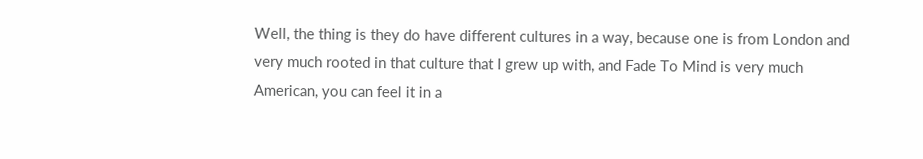Well, the thing is they do have different cultures in a way, because one is from London and very much rooted in that culture that I grew up with, and Fade To Mind is very much American, you can feel it in a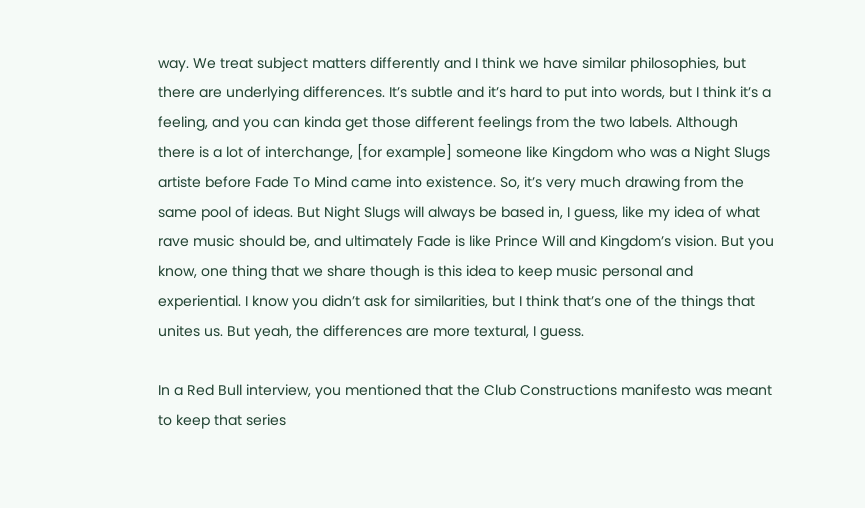way. We treat subject matters differently and I think we have similar philosophies, but there are underlying differences. It’s subtle and it’s hard to put into words, but I think it’s a feeling, and you can kinda get those different feelings from the two labels. Although there is a lot of interchange, [for example] someone like Kingdom who was a Night Slugs artiste before Fade To Mind came into existence. So, it’s very much drawing from the same pool of ideas. But Night Slugs will always be based in, I guess, like my idea of what rave music should be, and ultimately Fade is like Prince Will and Kingdom’s vision. But you know, one thing that we share though is this idea to keep music personal and experiential. I know you didn’t ask for similarities, but I think that’s one of the things that unites us. But yeah, the differences are more textural, I guess.

In a Red Bull interview, you mentioned that the Club Constructions manifesto was meant to keep that series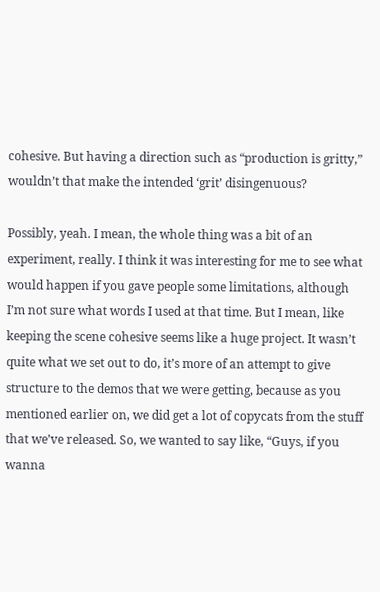cohesive. But having a direction such as “production is gritty,” wouldn’t that make the intended ‘grit’ disingenuous?

Possibly, yeah. I mean, the whole thing was a bit of an experiment, really. I think it was interesting for me to see what would happen if you gave people some limitations, although I’m not sure what words I used at that time. But I mean, like keeping the scene cohesive seems like a huge project. It wasn’t quite what we set out to do, it’s more of an attempt to give structure to the demos that we were getting, because as you mentioned earlier on, we did get a lot of copycats from the stuff that we’ve released. So, we wanted to say like, “Guys, if you wanna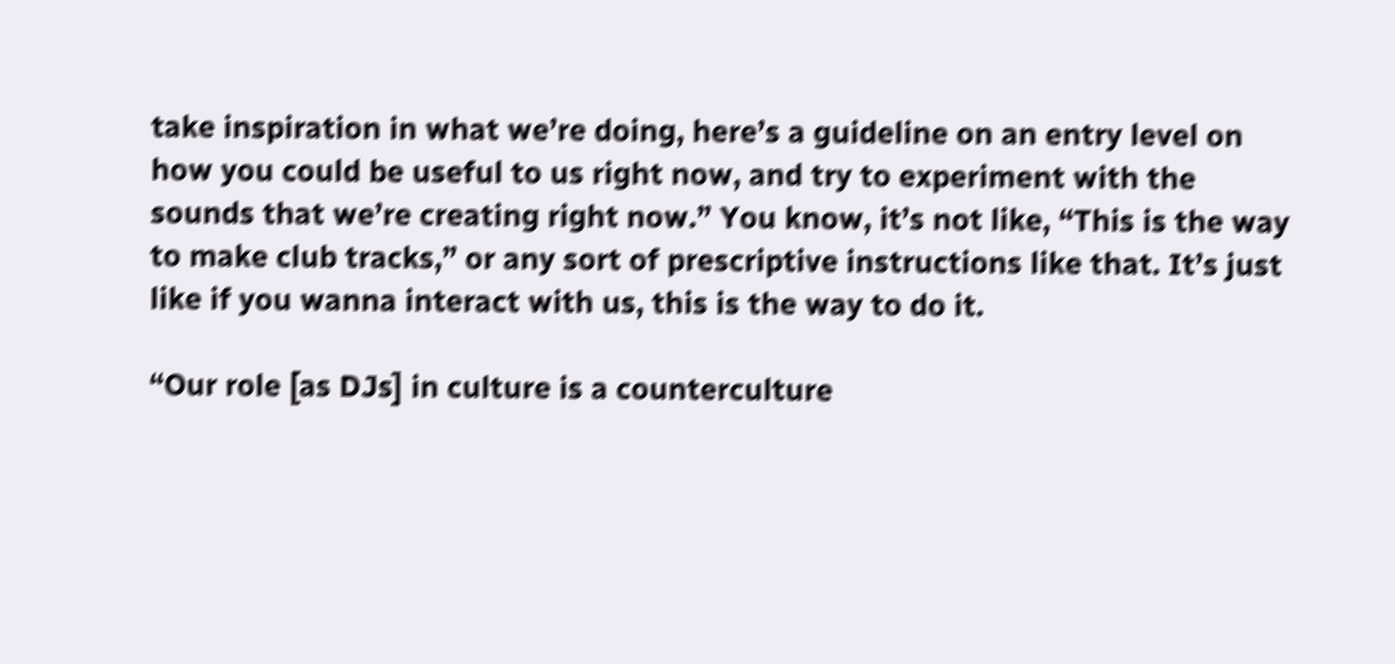take inspiration in what we’re doing, here’s a guideline on an entry level on how you could be useful to us right now, and try to experiment with the sounds that we’re creating right now.” You know, it’s not like, “This is the way to make club tracks,” or any sort of prescriptive instructions like that. It’s just like if you wanna interact with us, this is the way to do it.

“Our role [as DJs] in culture is a counterculture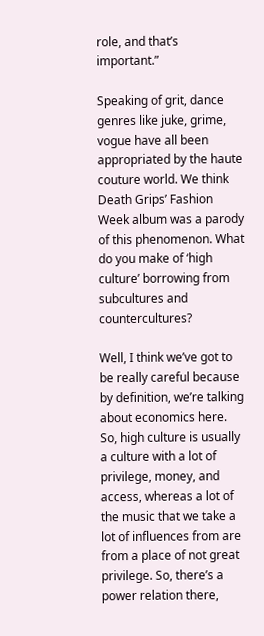role, and that’s important.”

Speaking of grit, dance genres like juke, grime, vogue have all been appropriated by the haute couture world. We think Death Grips’ Fashion Week album was a parody of this phenomenon. What do you make of ‘high culture’ borrowing from subcultures and countercultures?

Well, I think we’ve got to be really careful because by definition, we’re talking about economics here. So, high culture is usually a culture with a lot of privilege, money, and access, whereas a lot of the music that we take a lot of influences from are from a place of not great privilege. So, there’s a power relation there,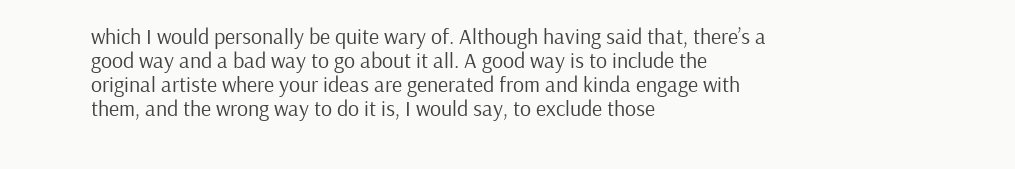which I would personally be quite wary of. Although having said that, there’s a good way and a bad way to go about it all. A good way is to include the original artiste where your ideas are generated from and kinda engage with them, and the wrong way to do it is, I would say, to exclude those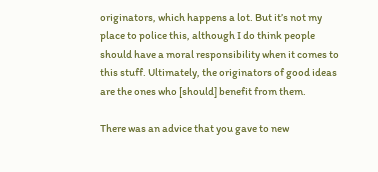originators, which happens a lot. But it’s not my place to police this, although I do think people should have a moral responsibility when it comes to this stuff. Ultimately, the originators of good ideas are the ones who [should] benefit from them.

There was an advice that you gave to new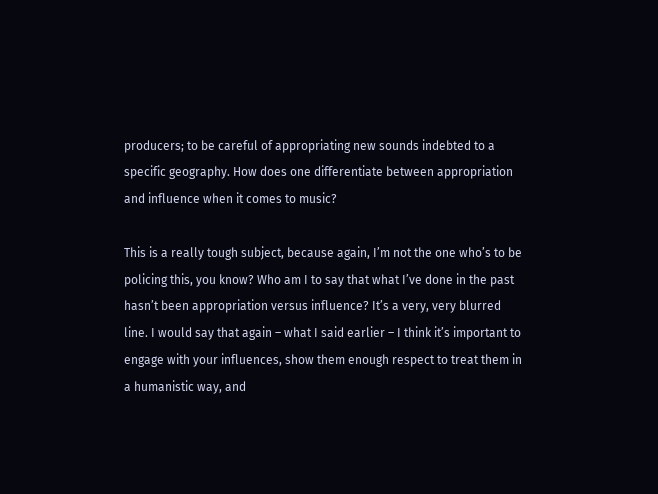producers; to be careful of appropriating new sounds indebted to a specific geography. How does one differentiate between appropriation and influence when it comes to music?

This is a really tough subject, because again, I’m not the one who’s to be policing this, you know? Who am I to say that what I’ve done in the past hasn’t been appropriation versus influence? It’s a very, very blurred line. I would say that again – what I said earlier – I think it’s important to engage with your influences, show them enough respect to treat them in a humanistic way, and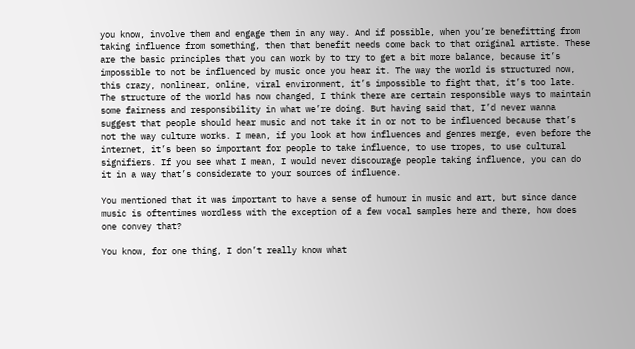you know, involve them and engage them in any way. And if possible, when you’re benefitting from taking influence from something, then that benefit needs come back to that original artiste. These are the basic principles that you can work by to try to get a bit more balance, because it’s impossible to not be influenced by music once you hear it. The way the world is structured now, this crazy, nonlinear, online, viral environment, it’s impossible to fight that, it’s too late. The structure of the world has now changed, I think there are certain responsible ways to maintain some fairness and responsibility in what we’re doing. But having said that, I’d never wanna suggest that people should hear music and not take it in or not to be influenced because that’s not the way culture works. I mean, if you look at how influences and genres merge, even before the internet, it’s been so important for people to take influence, to use tropes, to use cultural signifiers. If you see what I mean, I would never discourage people taking influence, you can do it in a way that’s considerate to your sources of influence.

You mentioned that it was important to have a sense of humour in music and art, but since dance music is oftentimes wordless with the exception of a few vocal samples here and there, how does one convey that?

You know, for one thing, I don’t really know what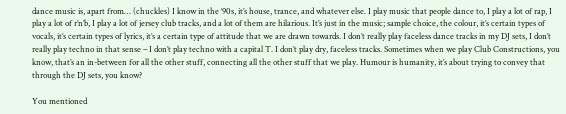dance music is, apart from… (chuckles) I know in the ‘90s, it’s house, trance, and whatever else. I play music that people dance to, I play a lot of rap, I play a lot of r’n’b, I play a lot of jersey club tracks, and a lot of them are hilarious. It’s just in the music; sample choice, the colour, it’s certain types of vocals, it’s certain types of lyrics, it’s a certain type of attitude that we are drawn towards. I don’t really play faceless dance tracks in my DJ sets, I don’t really play techno in that sense – I don’t play techno with a capital T. I don’t play dry, faceless tracks. Sometimes when we play Club Constructions, you know, that’s an in-between for all the other stuff, connecting all the other stuff that we play. Humour is humanity, it’s about trying to convey that through the DJ sets, you know?

You mentioned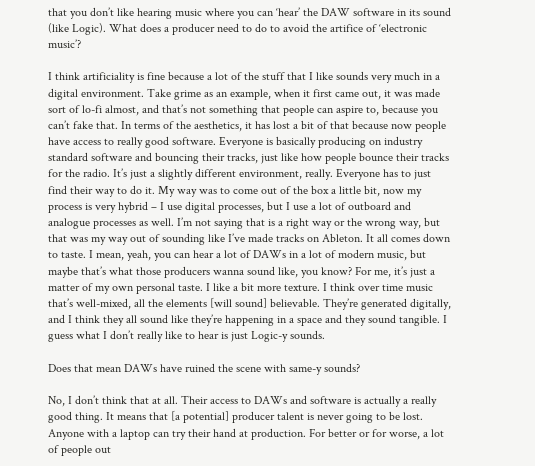that you don’t like hearing music where you can ‘hear’ the DAW software in its sound (like Logic). What does a producer need to do to avoid the artifice of ‘electronic music’?

I think artificiality is fine because a lot of the stuff that I like sounds very much in a digital environment. Take grime as an example, when it first came out, it was made sort of lo-fi almost, and that’s not something that people can aspire to, because you can’t fake that. In terms of the aesthetics, it has lost a bit of that because now people have access to really good software. Everyone is basically producing on industry standard software and bouncing their tracks, just like how people bounce their tracks for the radio. It’s just a slightly different environment, really. Everyone has to just find their way to do it. My way was to come out of the box a little bit, now my process is very hybrid – I use digital processes, but I use a lot of outboard and analogue processes as well. I’m not saying that is a right way or the wrong way, but that was my way out of sounding like I’ve made tracks on Ableton. It all comes down to taste. I mean, yeah, you can hear a lot of DAWs in a lot of modern music, but maybe that’s what those producers wanna sound like, you know? For me, it’s just a matter of my own personal taste. I like a bit more texture. I think over time music that’s well-mixed, all the elements [will sound] believable. They’re generated digitally, and I think they all sound like they’re happening in a space and they sound tangible. I guess what I don’t really like to hear is just Logic-y sounds.

Does that mean DAWs have ruined the scene with same-y sounds?

No, I don’t think that at all. Their access to DAWs and software is actually a really good thing. It means that [a potential] producer talent is never going to be lost. Anyone with a laptop can try their hand at production. For better or for worse, a lot of people out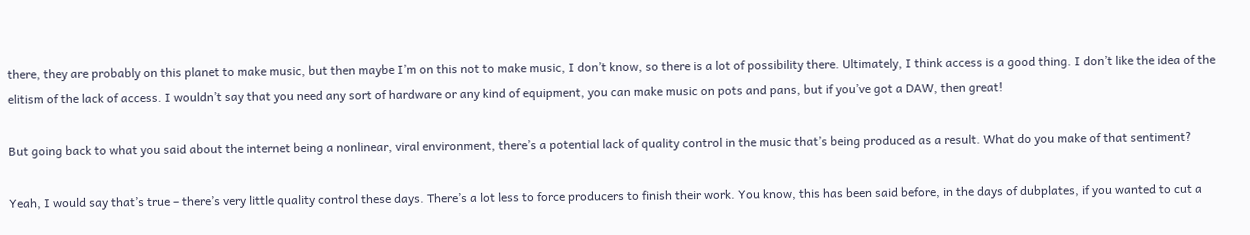there, they are probably on this planet to make music, but then maybe I’m on this not to make music, I don’t know, so there is a lot of possibility there. Ultimately, I think access is a good thing. I don’t like the idea of the elitism of the lack of access. I wouldn’t say that you need any sort of hardware or any kind of equipment, you can make music on pots and pans, but if you’ve got a DAW, then great!

But going back to what you said about the internet being a nonlinear, viral environment, there’s a potential lack of quality control in the music that’s being produced as a result. What do you make of that sentiment?

Yeah, I would say that’s true – there’s very little quality control these days. There’s a lot less to force producers to finish their work. You know, this has been said before, in the days of dubplates, if you wanted to cut a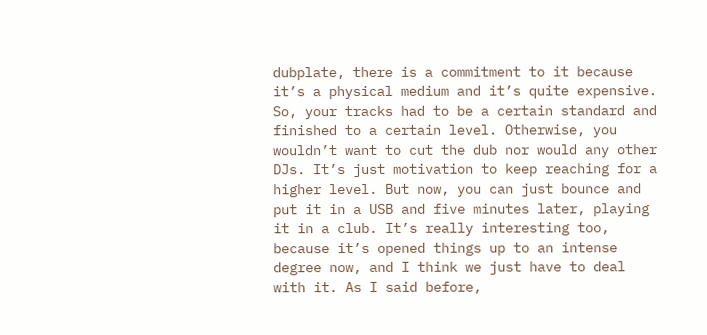dubplate, there is a commitment to it because it’s a physical medium and it’s quite expensive. So, your tracks had to be a certain standard and finished to a certain level. Otherwise, you wouldn’t want to cut the dub nor would any other DJs. It’s just motivation to keep reaching for a higher level. But now, you can just bounce and put it in a USB and five minutes later, playing it in a club. It’s really interesting too, because it’s opened things up to an intense degree now, and I think we just have to deal with it. As I said before,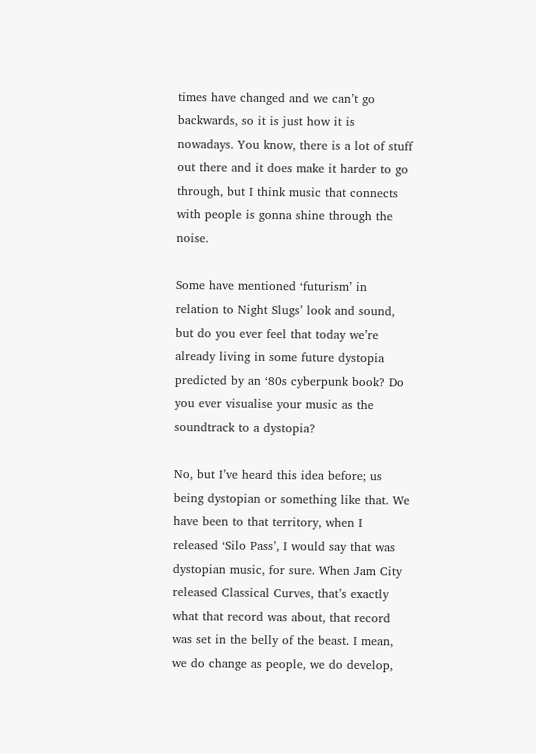times have changed and we can’t go backwards, so it is just how it is nowadays. You know, there is a lot of stuff out there and it does make it harder to go through, but I think music that connects with people is gonna shine through the noise.

Some have mentioned ‘futurism’ in relation to Night Slugs’ look and sound, but do you ever feel that today we’re already living in some future dystopia predicted by an ‘80s cyberpunk book? Do you ever visualise your music as the soundtrack to a dystopia?

No, but I’ve heard this idea before; us being dystopian or something like that. We have been to that territory, when I released ‘Silo Pass’, I would say that was dystopian music, for sure. When Jam City released Classical Curves, that’s exactly what that record was about, that record was set in the belly of the beast. I mean, we do change as people, we do develop,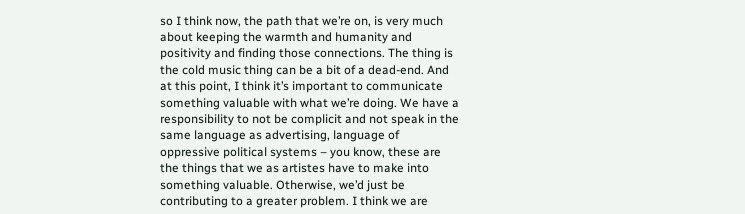so I think now, the path that we’re on, is very much about keeping the warmth and humanity and positivity and finding those connections. The thing is the cold music thing can be a bit of a dead-end. And at this point, I think it’s important to communicate something valuable with what we’re doing. We have a responsibility to not be complicit and not speak in the same language as advertising, language of oppressive political systems – you know, these are the things that we as artistes have to make into something valuable. Otherwise, we’d just be contributing to a greater problem. I think we are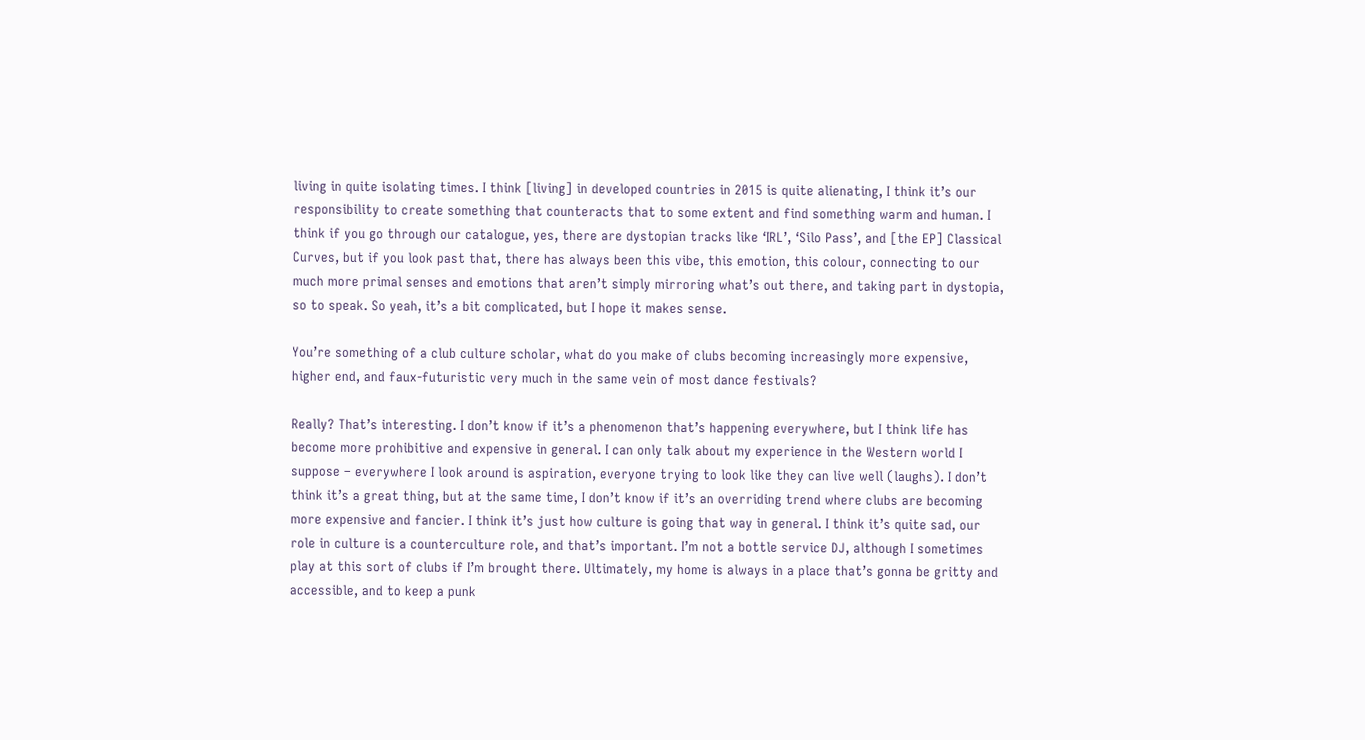living in quite isolating times. I think [living] in developed countries in 2015 is quite alienating, I think it’s our responsibility to create something that counteracts that to some extent and find something warm and human. I think if you go through our catalogue, yes, there are dystopian tracks like ‘IRL’, ‘Silo Pass’, and [the EP] Classical Curves, but if you look past that, there has always been this vibe, this emotion, this colour, connecting to our much more primal senses and emotions that aren’t simply mirroring what’s out there, and taking part in dystopia, so to speak. So yeah, it’s a bit complicated, but I hope it makes sense.

You’re something of a club culture scholar, what do you make of clubs becoming increasingly more expensive, higher end, and faux-futuristic very much in the same vein of most dance festivals?

Really? That’s interesting. I don’t know if it’s a phenomenon that’s happening everywhere, but I think life has become more prohibitive and expensive in general. I can only talk about my experience in the Western world I suppose – everywhere I look around is aspiration, everyone trying to look like they can live well (laughs). I don’t think it’s a great thing, but at the same time, I don’t know if it’s an overriding trend where clubs are becoming more expensive and fancier. I think it’s just how culture is going that way in general. I think it’s quite sad, our role in culture is a counterculture role, and that’s important. I’m not a bottle service DJ, although I sometimes play at this sort of clubs if I’m brought there. Ultimately, my home is always in a place that’s gonna be gritty and accessible, and to keep a punk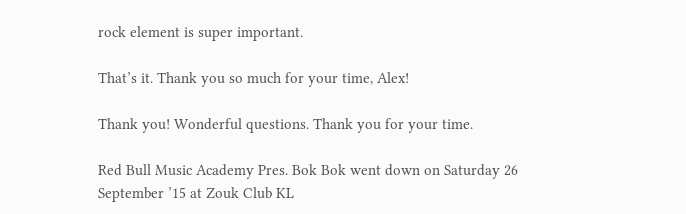rock element is super important.

That’s it. Thank you so much for your time, Alex!

Thank you! Wonderful questions. Thank you for your time.

Red Bull Music Academy Pres. Bok Bok went down on Saturday 26 September ’15 at Zouk Club KL